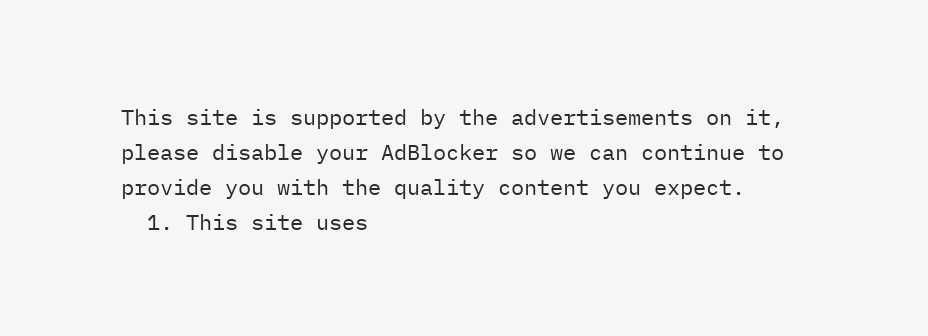This site is supported by the advertisements on it, please disable your AdBlocker so we can continue to provide you with the quality content you expect.
  1. This site uses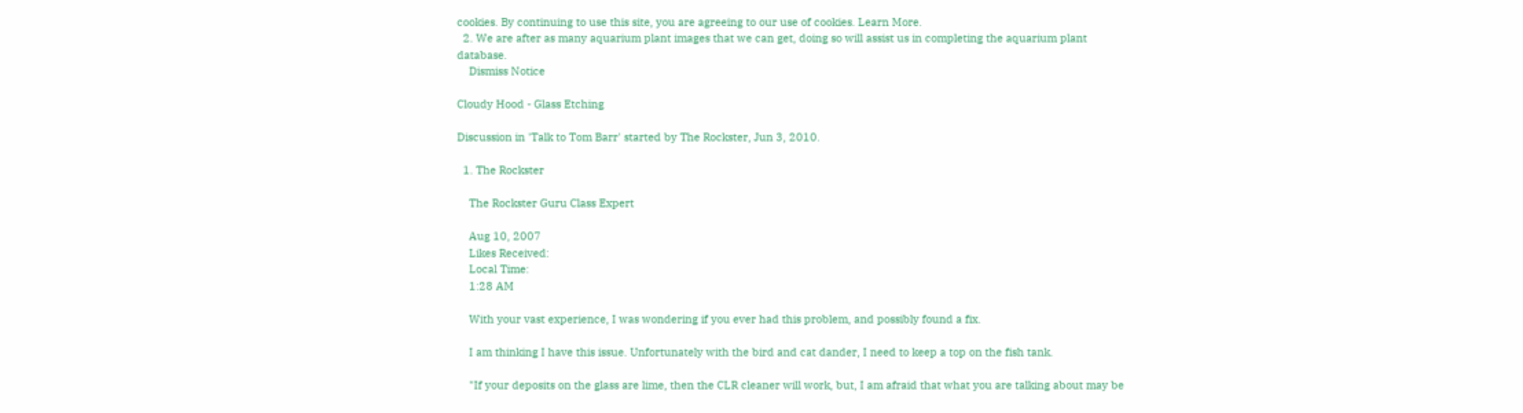cookies. By continuing to use this site, you are agreeing to our use of cookies. Learn More.
  2. We are after as many aquarium plant images that we can get, doing so will assist us in completing the aquarium plant database.
    Dismiss Notice

Cloudy Hood - Glass Etching

Discussion in 'Talk to Tom Barr' started by The Rockster, Jun 3, 2010.

  1. The Rockster

    The Rockster Guru Class Expert

    Aug 10, 2007
    Likes Received:
    Local Time:
    1:28 AM

    With your vast experience, I was wondering if you ever had this problem, and possibly found a fix.

    I am thinking I have this issue. Unfortunately with the bird and cat dander, I need to keep a top on the fish tank.

    "If your deposits on the glass are lime, then the CLR cleaner will work, but, I am afraid that what you are talking about may be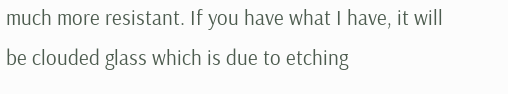much more resistant. If you have what I have, it will be clouded glass which is due to etching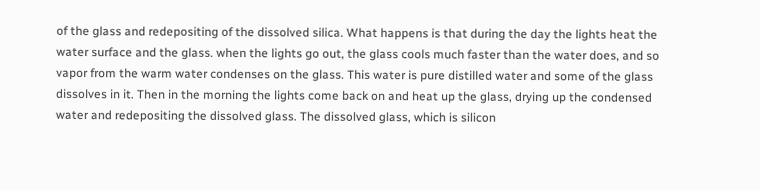of the glass and redepositing of the dissolved silica. What happens is that during the day the lights heat the water surface and the glass. when the lights go out, the glass cools much faster than the water does, and so vapor from the warm water condenses on the glass. This water is pure distilled water and some of the glass dissolves in it. Then in the morning the lights come back on and heat up the glass, drying up the condensed water and redepositing the dissolved glass. The dissolved glass, which is silicon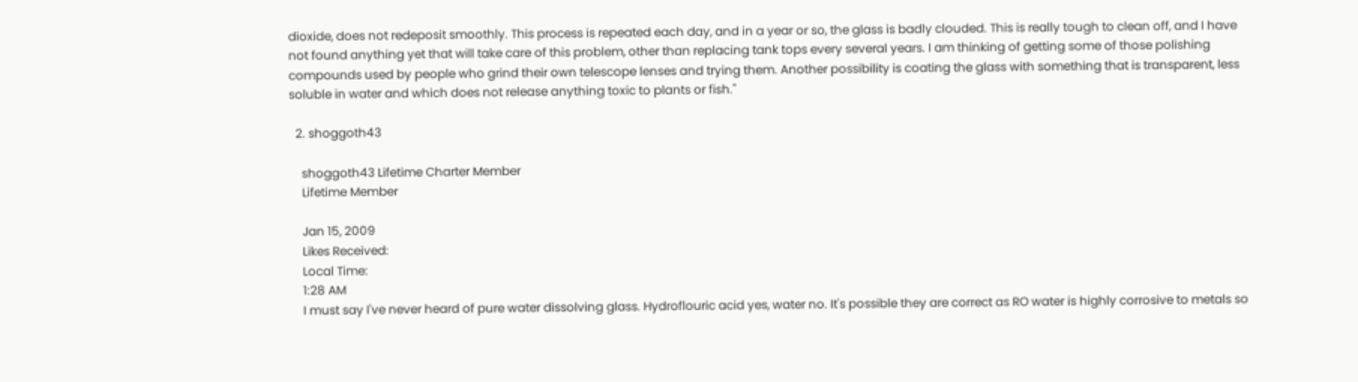dioxide, does not redeposit smoothly. This process is repeated each day, and in a year or so, the glass is badly clouded. This is really tough to clean off, and I have not found anything yet that will take care of this problem, other than replacing tank tops every several years. I am thinking of getting some of those polishing compounds used by people who grind their own telescope lenses and trying them. Another possibility is coating the glass with something that is transparent, less soluble in water and which does not release anything toxic to plants or fish."

  2. shoggoth43

    shoggoth43 Lifetime Charter Member
    Lifetime Member

    Jan 15, 2009
    Likes Received:
    Local Time:
    1:28 AM
    I must say I've never heard of pure water dissolving glass. Hydroflouric acid yes, water no. It's possible they are correct as RO water is highly corrosive to metals so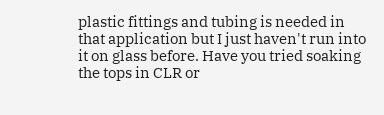plastic fittings and tubing is needed in that application but I just haven't run into it on glass before. Have you tried soaking the tops in CLR or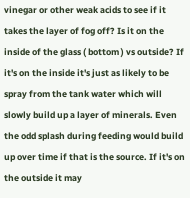vinegar or other weak acids to see if it takes the layer of fog off? Is it on the inside of the glass ( bottom ) vs outside? If it's on the inside it's just as likely to be spray from the tank water which will slowly build up a layer of minerals. Even the odd splash during feeding would build up over time if that is the source. If it's on the outside it may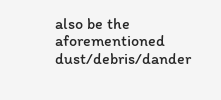also be the aforementioned dust/debris/dander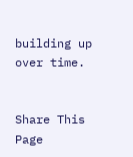building up over time.


Share This Page